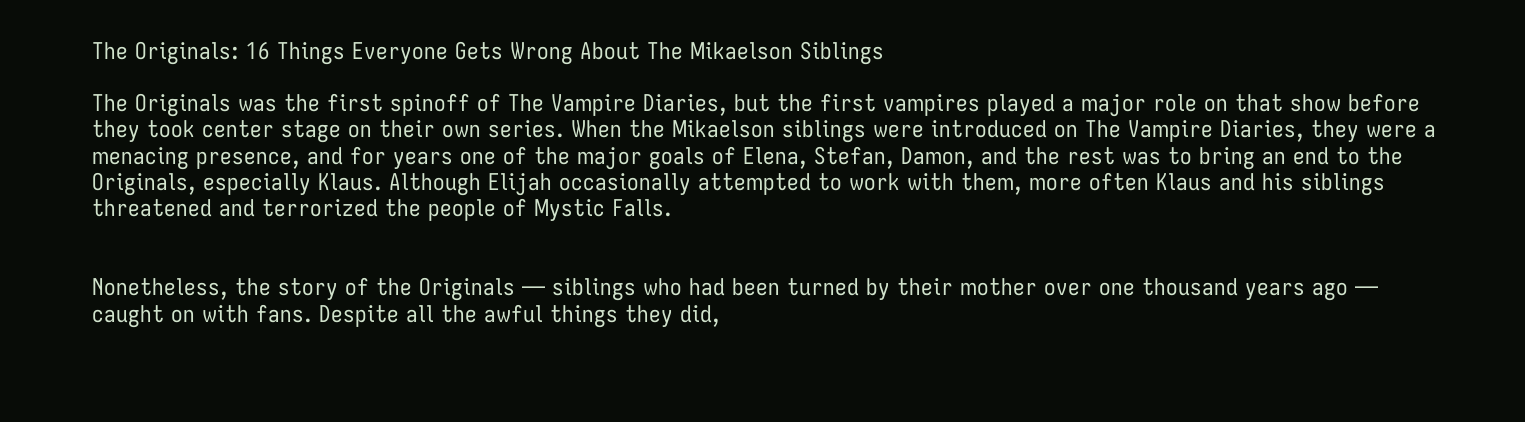The Originals: 16 Things Everyone Gets Wrong About The Mikaelson Siblings

The Originals was the first spinoff of The Vampire Diaries, but the first vampires played a major role on that show before they took center stage on their own series. When the Mikaelson siblings were introduced on The Vampire Diaries, they were a menacing presence, and for years one of the major goals of Elena, Stefan, Damon, and the rest was to bring an end to the Originals, especially Klaus. Although Elijah occasionally attempted to work with them, more often Klaus and his siblings threatened and terrorized the people of Mystic Falls.


Nonetheless, the story of the Originals — siblings who had been turned by their mother over one thousand years ago — caught on with fans. Despite all the awful things they did,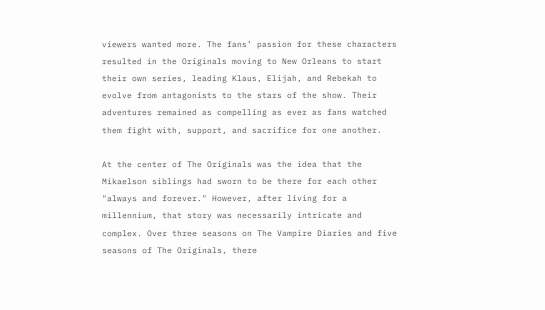viewers wanted more. The fans’ passion for these characters resulted in the Originals moving to New Orleans to start their own series, leading Klaus, Elijah, and Rebekah to evolve from antagonists to the stars of the show. Their adventures remained as compelling as ever as fans watched them fight with, support, and sacrifice for one another.

At the center of The Originals was the idea that the Mikaelson siblings had sworn to be there for each other "always and forever." However, after living for a millennium, that story was necessarily intricate and complex. Over three seasons on The Vampire Diaries and five seasons of The Originals, there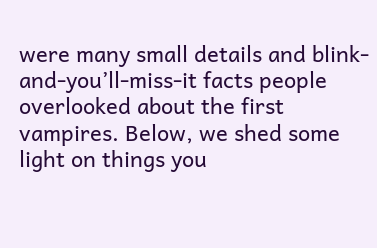were many small details and blink-and-you’ll-miss-it facts people overlooked about the first vampires. Below, we shed some light on things you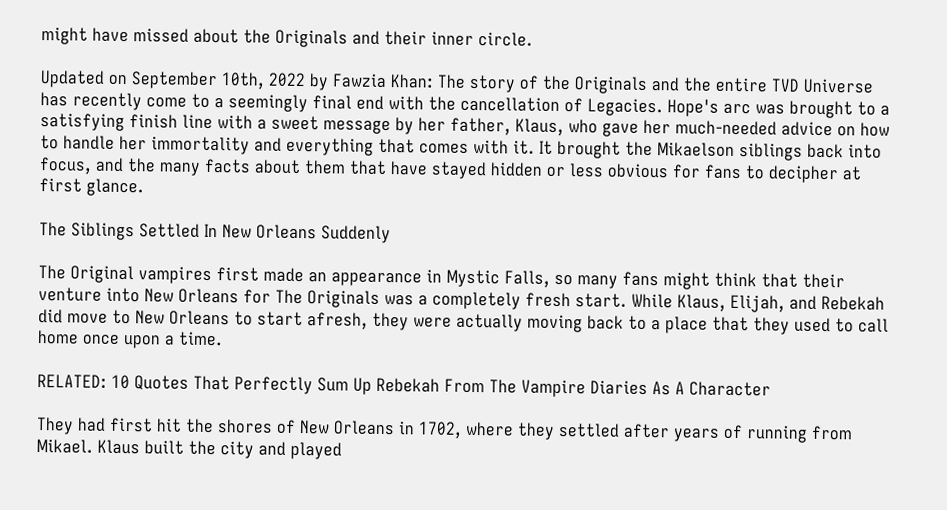might have missed about the Originals and their inner circle.

Updated on September 10th, 2022 by Fawzia Khan: The story of the Originals and the entire TVD Universe has recently come to a seemingly final end with the cancellation of Legacies. Hope's arc was brought to a satisfying finish line with a sweet message by her father, Klaus, who gave her much-needed advice on how to handle her immortality and everything that comes with it. It brought the Mikaelson siblings back into focus, and the many facts about them that have stayed hidden or less obvious for fans to decipher at first glance.

The Siblings Settled In New Orleans Suddenly

The Original vampires first made an appearance in Mystic Falls, so many fans might think that their venture into New Orleans for The Originals was a completely fresh start. While Klaus, Elijah, and Rebekah did move to New Orleans to start afresh, they were actually moving back to a place that they used to call home once upon a time.

RELATED: 10 Quotes That Perfectly Sum Up Rebekah From The Vampire Diaries As A Character

They had first hit the shores of New Orleans in 1702, where they settled after years of running from Mikael. Klaus built the city and played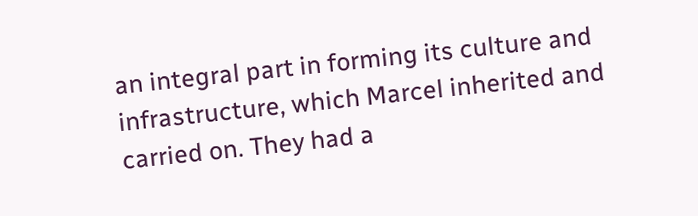an integral part in forming its culture and infrastructure, which Marcel inherited and carried on. They had a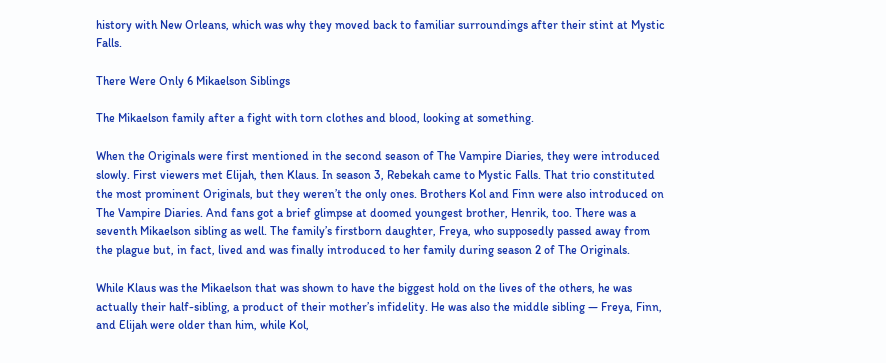history with New Orleans, which was why they moved back to familiar surroundings after their stint at Mystic Falls.

There Were Only 6 Mikaelson Siblings

The Mikaelson family after a fight with torn clothes and blood, looking at something.

When the Originals were first mentioned in the second season of The Vampire Diaries, they were introduced slowly. First viewers met Elijah, then Klaus. In season 3, Rebekah came to Mystic Falls. That trio constituted the most prominent Originals, but they weren’t the only ones. Brothers Kol and Finn were also introduced on The Vampire Diaries. And fans got a brief glimpse at doomed youngest brother, Henrik, too. There was a seventh Mikaelson sibling as well. The family’s firstborn daughter, Freya, who supposedly passed away from the plague but, in fact, lived and was finally introduced to her family during season 2 of The Originals.

While Klaus was the Mikaelson that was shown to have the biggest hold on the lives of the others, he was actually their half-sibling, a product of their mother’s infidelity. He was also the middle sibling — Freya, Finn, and Elijah were older than him, while Kol,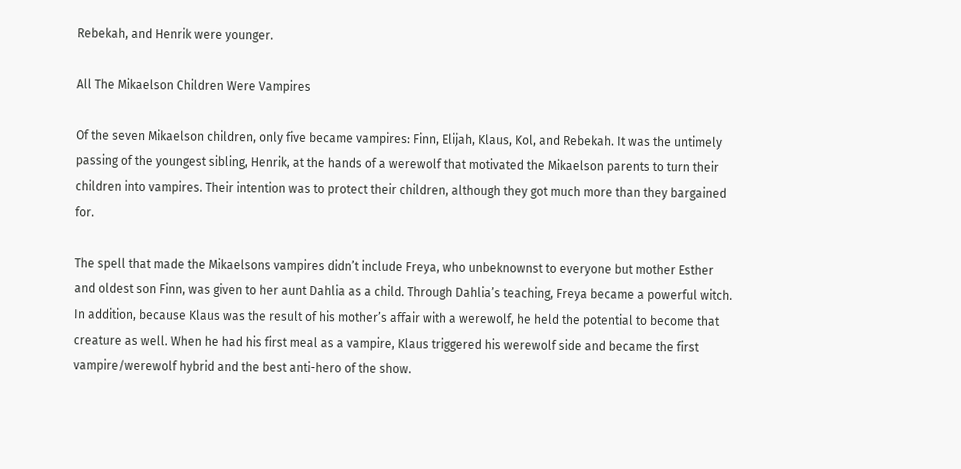Rebekah, and Henrik were younger.

All The Mikaelson Children Were Vampires

Of the seven Mikaelson children, only five became vampires: Finn, Elijah, Klaus, Kol, and Rebekah. It was the untimely passing of the youngest sibling, Henrik, at the hands of a werewolf that motivated the Mikaelson parents to turn their children into vampires. Their intention was to protect their children, although they got much more than they bargained for.

The spell that made the Mikaelsons vampires didn’t include Freya, who unbeknownst to everyone but mother Esther and oldest son Finn, was given to her aunt Dahlia as a child. Through Dahlia’s teaching, Freya became a powerful witch. In addition, because Klaus was the result of his mother’s affair with a werewolf, he held the potential to become that creature as well. When he had his first meal as a vampire, Klaus triggered his werewolf side and became the first vampire/werewolf hybrid and the best anti-hero of the show.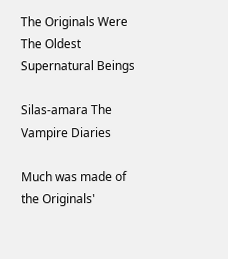The Originals Were The Oldest Supernatural Beings

Silas-amara The Vampire Diaries

Much was made of the Originals'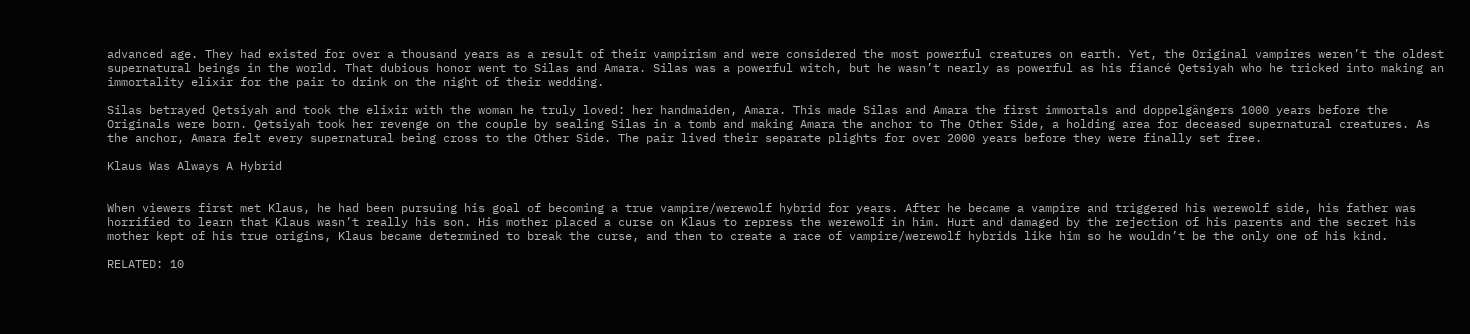advanced age. They had existed for over a thousand years as a result of their vampirism and were considered the most powerful creatures on earth. Yet, the Original vampires weren’t the oldest supernatural beings in the world. That dubious honor went to Silas and Amara. Silas was a powerful witch, but he wasn’t nearly as powerful as his fiancé Qetsiyah who he tricked into making an immortality elixir for the pair to drink on the night of their wedding.

Silas betrayed Qetsiyah and took the elixir with the woman he truly loved: her handmaiden, Amara. This made Silas and Amara the first immortals and doppelgängers 1000 years before the Originals were born. Qetsiyah took her revenge on the couple by sealing Silas in a tomb and making Amara the anchor to The Other Side, a holding area for deceased supernatural creatures. As the anchor, Amara felt every supernatural being cross to the Other Side. The pair lived their separate plights for over 2000 years before they were finally set free.

Klaus Was Always A Hybrid


When viewers first met Klaus, he had been pursuing his goal of becoming a true vampire/werewolf hybrid for years. After he became a vampire and triggered his werewolf side, his father was horrified to learn that Klaus wasn’t really his son. His mother placed a curse on Klaus to repress the werewolf in him. Hurt and damaged by the rejection of his parents and the secret his mother kept of his true origins, Klaus became determined to break the curse, and then to create a race of vampire/werewolf hybrids like him so he wouldn’t be the only one of his kind.

RELATED: 10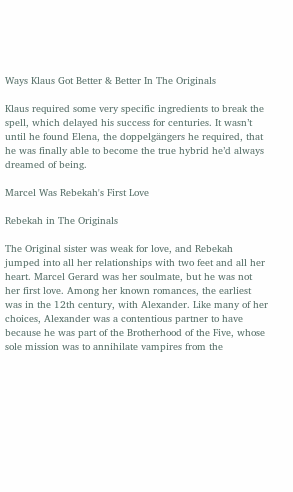Ways Klaus Got Better & Better In The Originals

Klaus required some very specific ingredients to break the spell, which delayed his success for centuries. It wasn’t until he found Elena, the doppelgängers he required, that he was finally able to become the true hybrid he’d always dreamed of being.

Marcel Was Rebekah's First Love

Rebekah in The Originals

The Original sister was weak for love, and Rebekah jumped into all her relationships with two feet and all her heart. Marcel Gerard was her soulmate, but he was not her first love. Among her known romances, the earliest was in the 12th century, with Alexander. Like many of her choices, Alexander was a contentious partner to have because he was part of the Brotherhood of the Five, whose sole mission was to annihilate vampires from the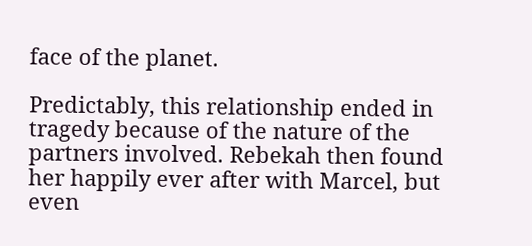face of the planet.

Predictably, this relationship ended in tragedy because of the nature of the partners involved. Rebekah then found her happily ever after with Marcel, but even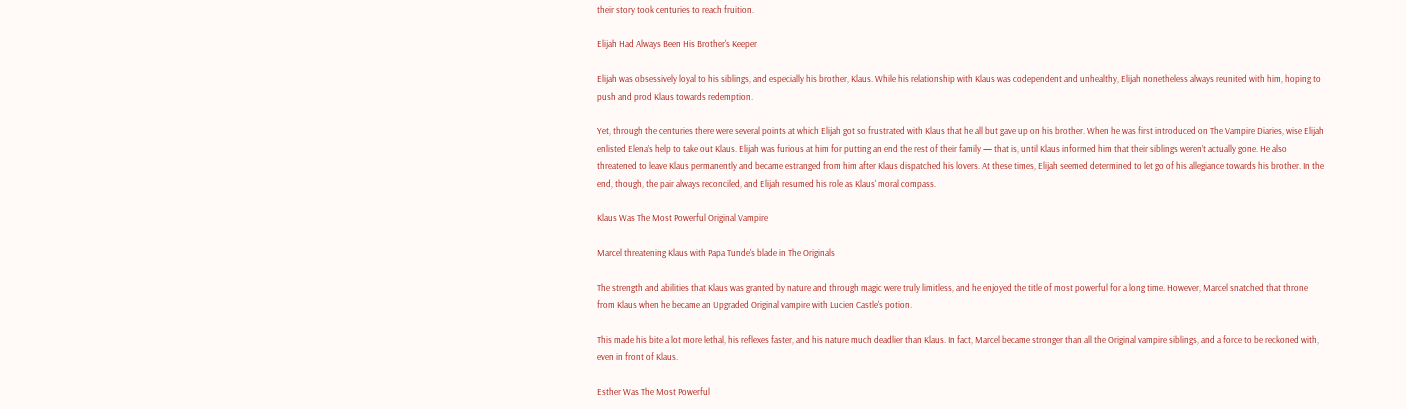their story took centuries to reach fruition.

Elijah Had Always Been His Brother's Keeper

Elijah was obsessively loyal to his siblings, and especially his brother, Klaus. While his relationship with Klaus was codependent and unhealthy, Elijah nonetheless always reunited with him, hoping to push and prod Klaus towards redemption.

Yet, through the centuries there were several points at which Elijah got so frustrated with Klaus that he all but gave up on his brother. When he was first introduced on The Vampire Diaries, wise Elijah enlisted Elena’s help to take out Klaus. Elijah was furious at him for putting an end the rest of their family — that is, until Klaus informed him that their siblings weren’t actually gone. He also threatened to leave Klaus permanently and became estranged from him after Klaus dispatched his lovers. At these times, Elijah seemed determined to let go of his allegiance towards his brother. In the end, though, the pair always reconciled, and Elijah resumed his role as Klaus' moral compass.

Klaus Was The Most Powerful Original Vampire

Marcel threatening Klaus with Papa Tunde's blade in The Originals

The strength and abilities that Klaus was granted by nature and through magic were truly limitless, and he enjoyed the title of most powerful for a long time. However, Marcel snatched that throne from Klaus when he became an Upgraded Original vampire with Lucien Castle's potion.

This made his bite a lot more lethal, his reflexes faster, and his nature much deadlier than Klaus. In fact, Marcel became stronger than all the Original vampire siblings, and a force to be reckoned with, even in front of Klaus.

Esther Was The Most Powerful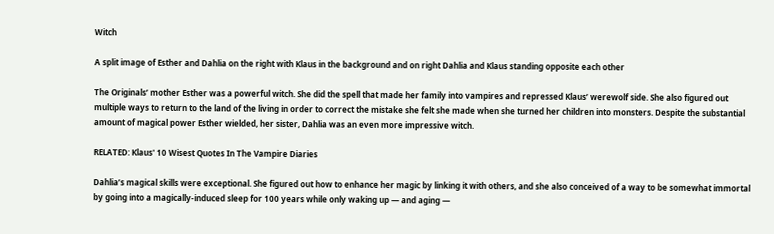Witch

A split image of Esther and Dahlia on the right with Klaus in the background and on right Dahlia and Klaus standing opposite each other

The Originals’ mother Esther was a powerful witch. She did the spell that made her family into vampires and repressed Klaus’ werewolf side. She also figured out multiple ways to return to the land of the living in order to correct the mistake she felt she made when she turned her children into monsters. Despite the substantial amount of magical power Esther wielded, her sister, Dahlia was an even more impressive witch.

RELATED: Klaus' 10 Wisest Quotes In The Vampire Diaries

Dahlia’s magical skills were exceptional. She figured out how to enhance her magic by linking it with others, and she also conceived of a way to be somewhat immortal by going into a magically-induced sleep for 100 years while only waking up — and aging —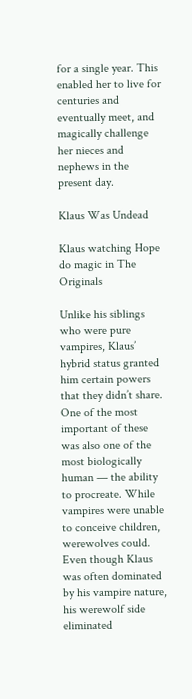for a single year. This enabled her to live for centuries and eventually meet, and magically challenge her nieces and nephews in the present day.

Klaus Was Undead

Klaus watching Hope do magic in The Originals

Unlike his siblings who were pure vampires, Klaus’ hybrid status granted him certain powers that they didn’t share. One of the most important of these was also one of the most biologically human — the ability to procreate. While vampires were unable to conceive children, werewolves could. Even though Klaus was often dominated by his vampire nature, his werewolf side eliminated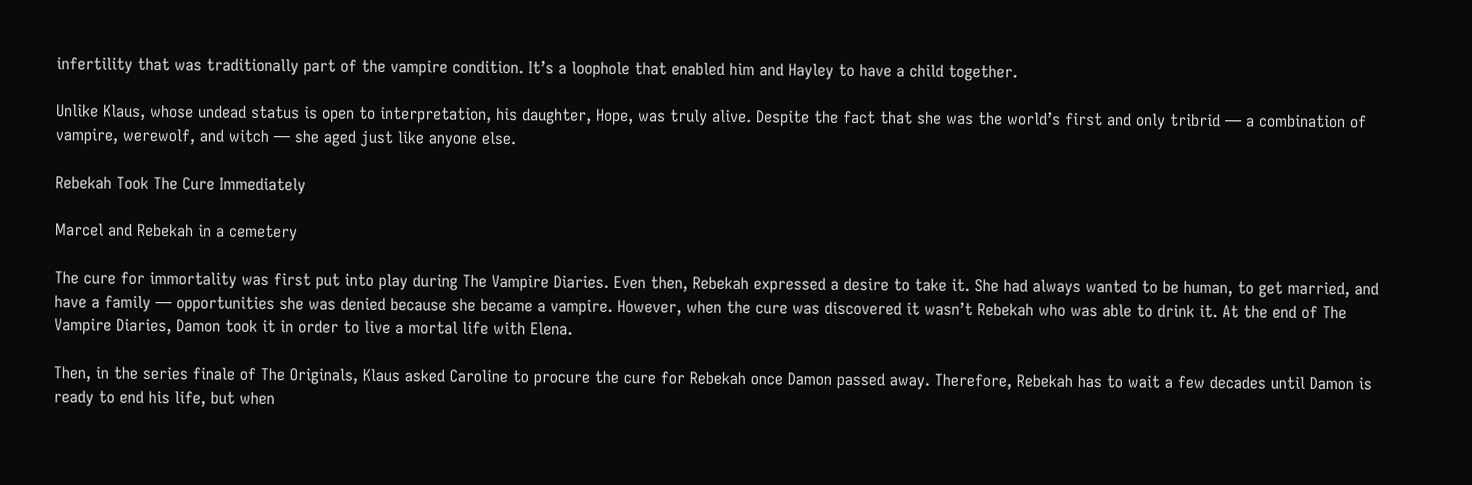infertility that was traditionally part of the vampire condition. It’s a loophole that enabled him and Hayley to have a child together.

Unlike Klaus, whose undead status is open to interpretation, his daughter, Hope, was truly alive. Despite the fact that she was the world’s first and only tribrid — a combination of vampire, werewolf, and witch — she aged just like anyone else.

Rebekah Took The Cure Immediately

Marcel and Rebekah in a cemetery

The cure for immortality was first put into play during The Vampire Diaries. Even then, Rebekah expressed a desire to take it. She had always wanted to be human, to get married, and have a family — opportunities she was denied because she became a vampire. However, when the cure was discovered it wasn’t Rebekah who was able to drink it. At the end of The Vampire Diaries, Damon took it in order to live a mortal life with Elena.

Then, in the series finale of The Originals, Klaus asked Caroline to procure the cure for Rebekah once Damon passed away. Therefore, Rebekah has to wait a few decades until Damon is ready to end his life, but when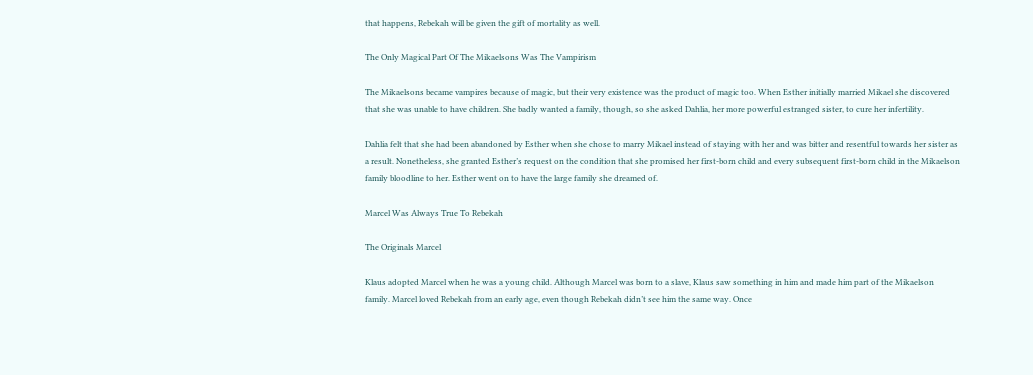that happens, Rebekah will be given the gift of mortality as well.

The Only Magical Part Of The Mikaelsons Was The Vampirism

The Mikaelsons became vampires because of magic, but their very existence was the product of magic too. When Esther initially married Mikael she discovered that she was unable to have children. She badly wanted a family, though, so she asked Dahlia, her more powerful estranged sister, to cure her infertility.

Dahlia felt that she had been abandoned by Esther when she chose to marry Mikael instead of staying with her and was bitter and resentful towards her sister as a result. Nonetheless, she granted Esther’s request on the condition that she promised her first-born child and every subsequent first-born child in the Mikaelson family bloodline to her. Esther went on to have the large family she dreamed of.

Marcel Was Always True To Rebekah

The Originals Marcel

Klaus adopted Marcel when he was a young child. Although Marcel was born to a slave, Klaus saw something in him and made him part of the Mikaelson family. Marcel loved Rebekah from an early age, even though Rebekah didn’t see him the same way. Once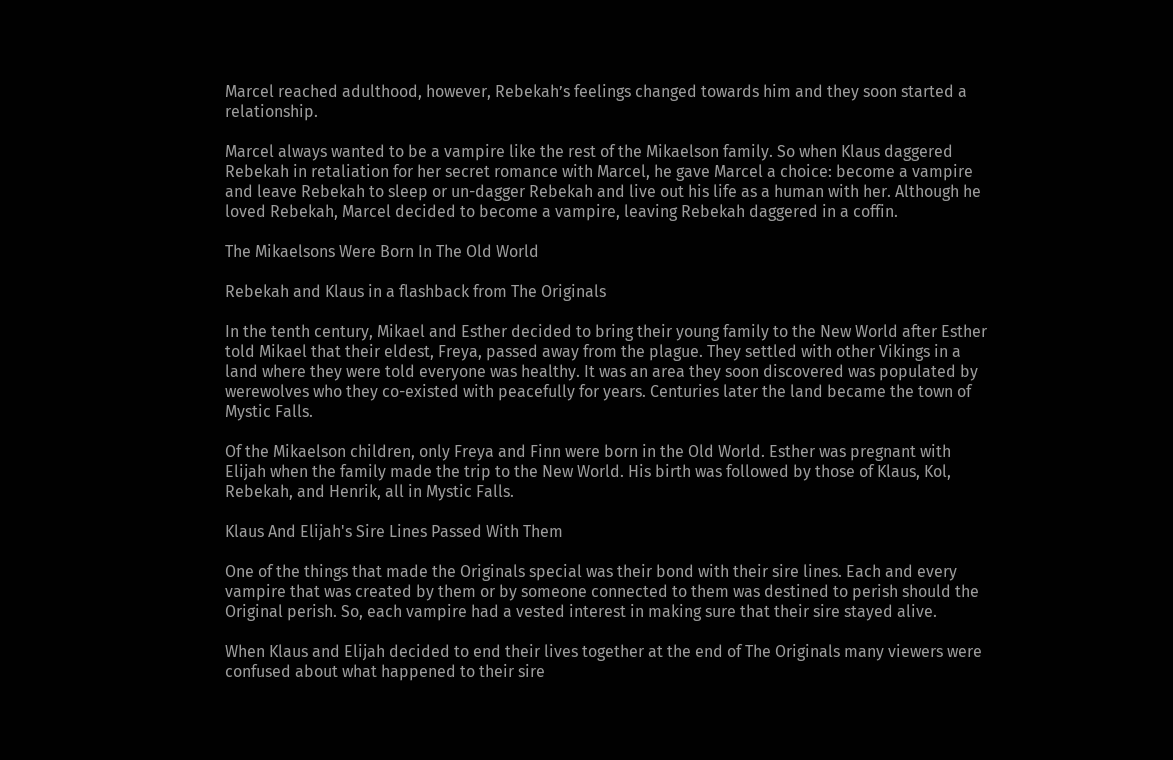Marcel reached adulthood, however, Rebekah’s feelings changed towards him and they soon started a relationship.

Marcel always wanted to be a vampire like the rest of the Mikaelson family. So when Klaus daggered Rebekah in retaliation for her secret romance with Marcel, he gave Marcel a choice: become a vampire and leave Rebekah to sleep or un-dagger Rebekah and live out his life as a human with her. Although he loved Rebekah, Marcel decided to become a vampire, leaving Rebekah daggered in a coffin.

The Mikaelsons Were Born In The Old World

Rebekah and Klaus in a flashback from The Originals

In the tenth century, Mikael and Esther decided to bring their young family to the New World after Esther told Mikael that their eldest, Freya, passed away from the plague. They settled with other Vikings in a land where they were told everyone was healthy. It was an area they soon discovered was populated by werewolves who they co-existed with peacefully for years. Centuries later the land became the town of Mystic Falls.

Of the Mikaelson children, only Freya and Finn were born in the Old World. Esther was pregnant with Elijah when the family made the trip to the New World. His birth was followed by those of Klaus, Kol, Rebekah, and Henrik, all in Mystic Falls.

Klaus And Elijah's Sire Lines Passed With Them

One of the things that made the Originals special was their bond with their sire lines. Each and every vampire that was created by them or by someone connected to them was destined to perish should the Original perish. So, each vampire had a vested interest in making sure that their sire stayed alive.

When Klaus and Elijah decided to end their lives together at the end of The Originals many viewers were confused about what happened to their sire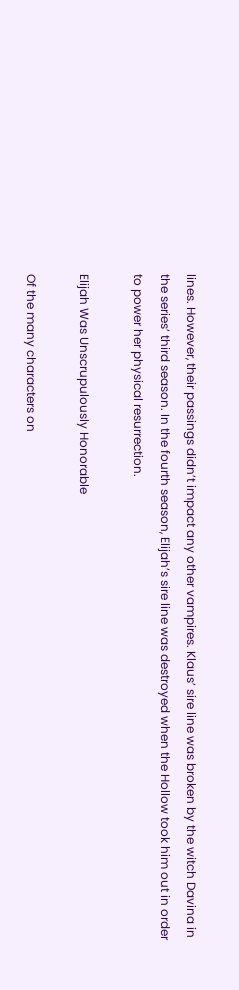lines. However, their passings didn’t impact any other vampires. Klaus’ sire line was broken by the witch Davina in the series’ third season. In the fourth season, Elijah’s sire line was destroyed when the Hollow took him out in order to power her physical resurrection.

Elijah Was Unscrupulously Honorable

Of the many characters on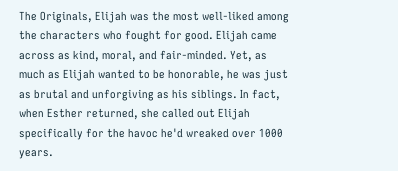The Originals, Elijah was the most well-liked among the characters who fought for good. Elijah came across as kind, moral, and fair-minded. Yet, as much as Elijah wanted to be honorable, he was just as brutal and unforgiving as his siblings. In fact, when Esther returned, she called out Elijah specifically for the havoc he'd wreaked over 1000 years.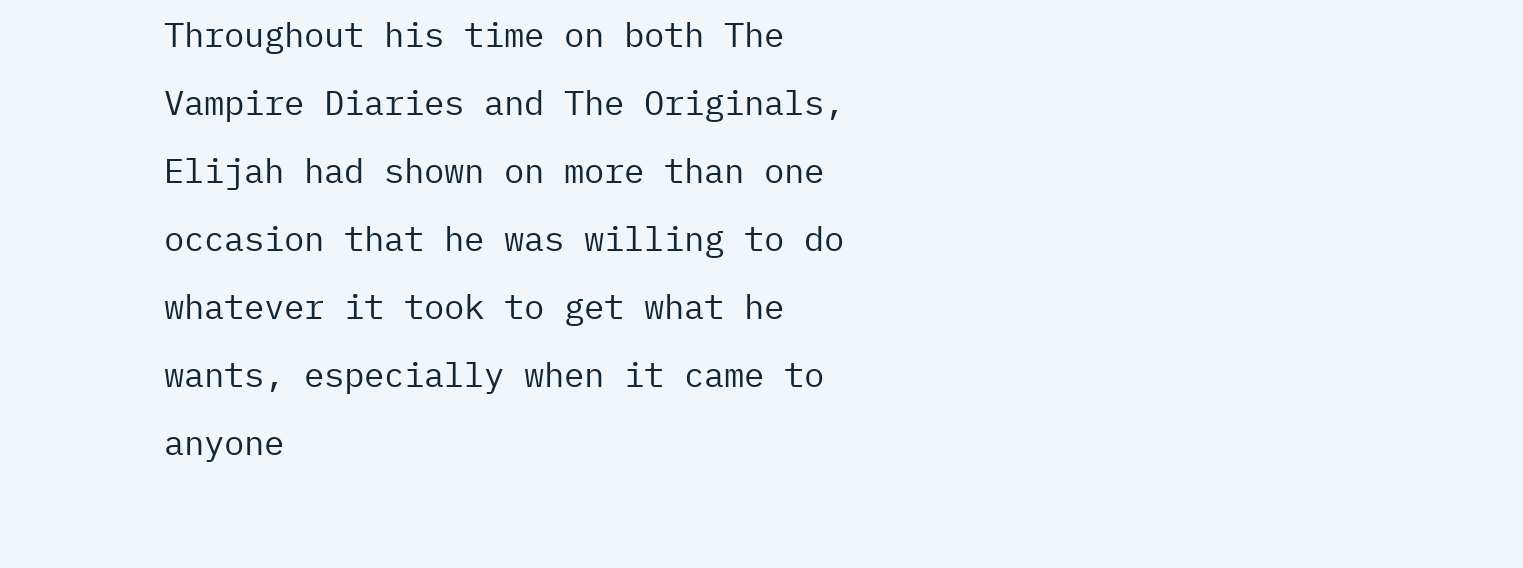Throughout his time on both The Vampire Diaries and The Originals, Elijah had shown on more than one occasion that he was willing to do whatever it took to get what he wants, especially when it came to anyone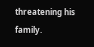threatening his family.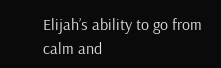Elijah’s ability to go from calm and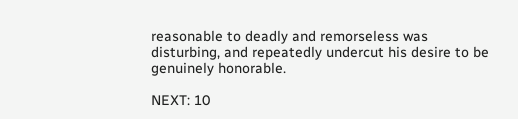reasonable to deadly and remorseless was disturbing, and repeatedly undercut his desire to be genuinely honorable.

NEXT: 10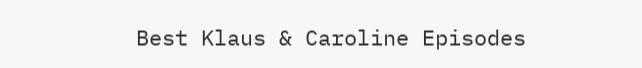Best Klaus & Caroline Episodes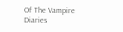Of The Vampire Diaries